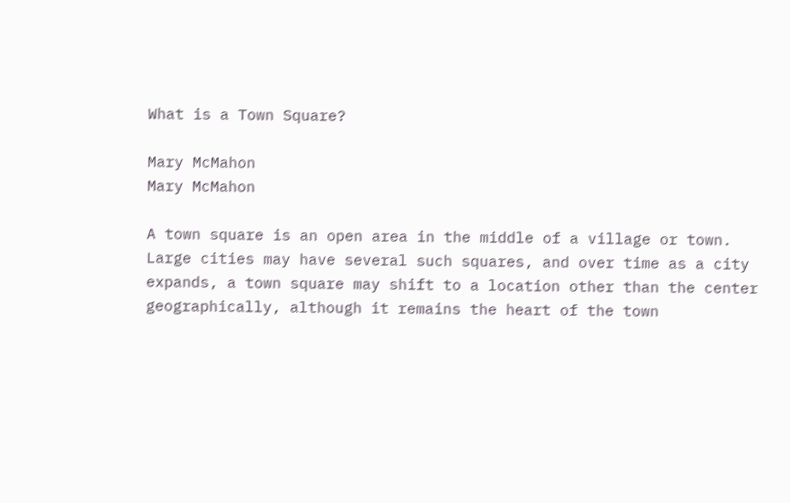What is a Town Square?

Mary McMahon
Mary McMahon

A town square is an open area in the middle of a village or town. Large cities may have several such squares, and over time as a city expands, a town square may shift to a location other than the center geographically, although it remains the heart of the town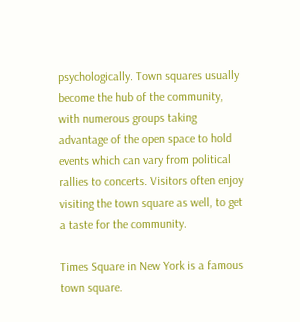psychologically. Town squares usually become the hub of the community, with numerous groups taking advantage of the open space to hold events which can vary from political rallies to concerts. Visitors often enjoy visiting the town square as well, to get a taste for the community.

Times Square in New York is a famous town square.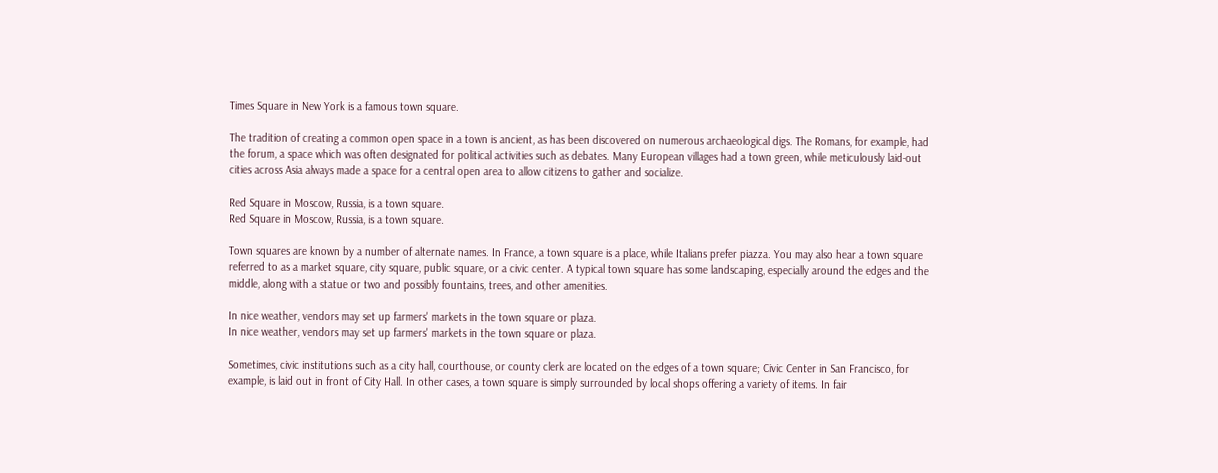Times Square in New York is a famous town square.

The tradition of creating a common open space in a town is ancient, as has been discovered on numerous archaeological digs. The Romans, for example, had the forum, a space which was often designated for political activities such as debates. Many European villages had a town green, while meticulously laid-out cities across Asia always made a space for a central open area to allow citizens to gather and socialize.

Red Square in Moscow, Russia, is a town square.
Red Square in Moscow, Russia, is a town square.

Town squares are known by a number of alternate names. In France, a town square is a place, while Italians prefer piazza. You may also hear a town square referred to as a market square, city square, public square, or a civic center. A typical town square has some landscaping, especially around the edges and the middle, along with a statue or two and possibly fountains, trees, and other amenities.

In nice weather, vendors may set up farmers' markets in the town square or plaza.
In nice weather, vendors may set up farmers' markets in the town square or plaza.

Sometimes, civic institutions such as a city hall, courthouse, or county clerk are located on the edges of a town square; Civic Center in San Francisco, for example, is laid out in front of City Hall. In other cases, a town square is simply surrounded by local shops offering a variety of items. In fair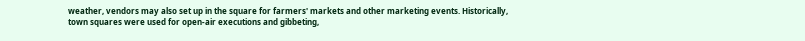weather, vendors may also set up in the square for farmers' markets and other marketing events. Historically, town squares were used for open-air executions and gibbeting,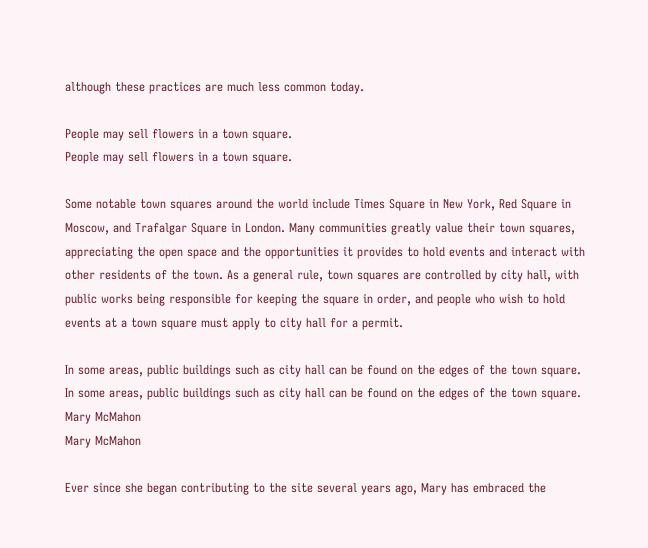although these practices are much less common today.

People may sell flowers in a town square.
People may sell flowers in a town square.

Some notable town squares around the world include Times Square in New York, Red Square in Moscow, and Trafalgar Square in London. Many communities greatly value their town squares, appreciating the open space and the opportunities it provides to hold events and interact with other residents of the town. As a general rule, town squares are controlled by city hall, with public works being responsible for keeping the square in order, and people who wish to hold events at a town square must apply to city hall for a permit.

In some areas, public buildings such as city hall can be found on the edges of the town square.
In some areas, public buildings such as city hall can be found on the edges of the town square.
Mary McMahon
Mary McMahon

Ever since she began contributing to the site several years ago, Mary has embraced the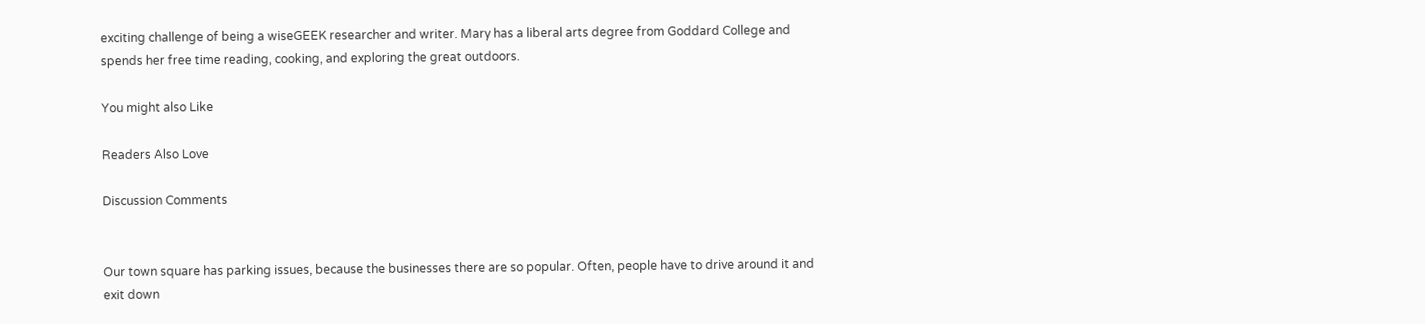exciting challenge of being a wiseGEEK researcher and writer. Mary has a liberal arts degree from Goddard College and spends her free time reading, cooking, and exploring the great outdoors.

You might also Like

Readers Also Love

Discussion Comments


Our town square has parking issues, because the businesses there are so popular. Often, people have to drive around it and exit down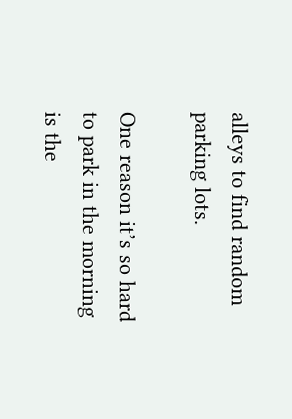alleys to find random parking lots.

One reason it’s so hard to park in the morning is the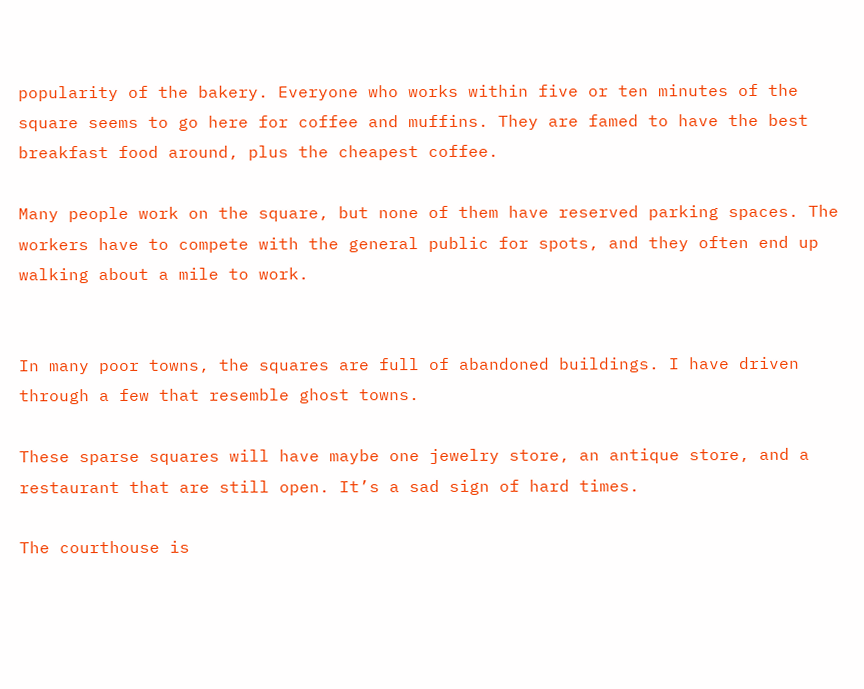popularity of the bakery. Everyone who works within five or ten minutes of the square seems to go here for coffee and muffins. They are famed to have the best breakfast food around, plus the cheapest coffee.

Many people work on the square, but none of them have reserved parking spaces. The workers have to compete with the general public for spots, and they often end up walking about a mile to work.


In many poor towns, the squares are full of abandoned buildings. I have driven through a few that resemble ghost towns.

These sparse squares will have maybe one jewelry store, an antique store, and a restaurant that are still open. It’s a sad sign of hard times.

The courthouse is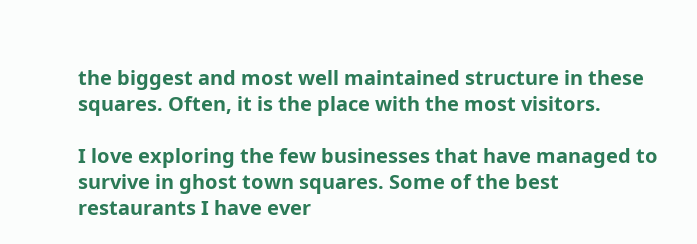the biggest and most well maintained structure in these squares. Often, it is the place with the most visitors.

I love exploring the few businesses that have managed to survive in ghost town squares. Some of the best restaurants I have ever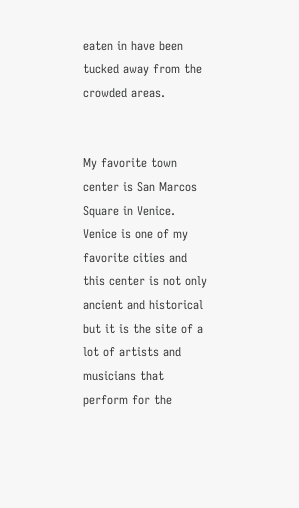eaten in have been tucked away from the crowded areas.


My favorite town center is San Marcos Square in Venice. Venice is one of my favorite cities and this center is not only ancient and historical but it is the site of a lot of artists and musicians that perform for the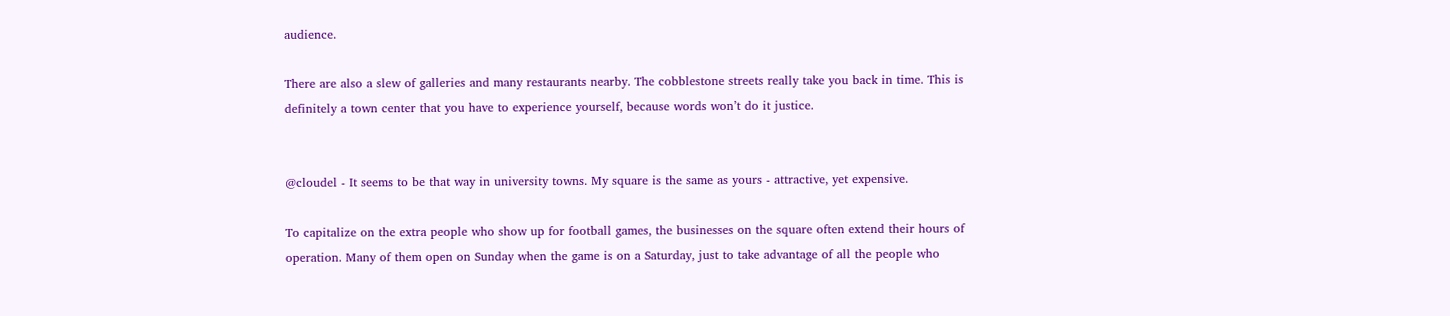audience.

There are also a slew of galleries and many restaurants nearby. The cobblestone streets really take you back in time. This is definitely a town center that you have to experience yourself, because words won’t do it justice.


@cloudel - It seems to be that way in university towns. My square is the same as yours - attractive, yet expensive.

To capitalize on the extra people who show up for football games, the businesses on the square often extend their hours of operation. Many of them open on Sunday when the game is on a Saturday, just to take advantage of all the people who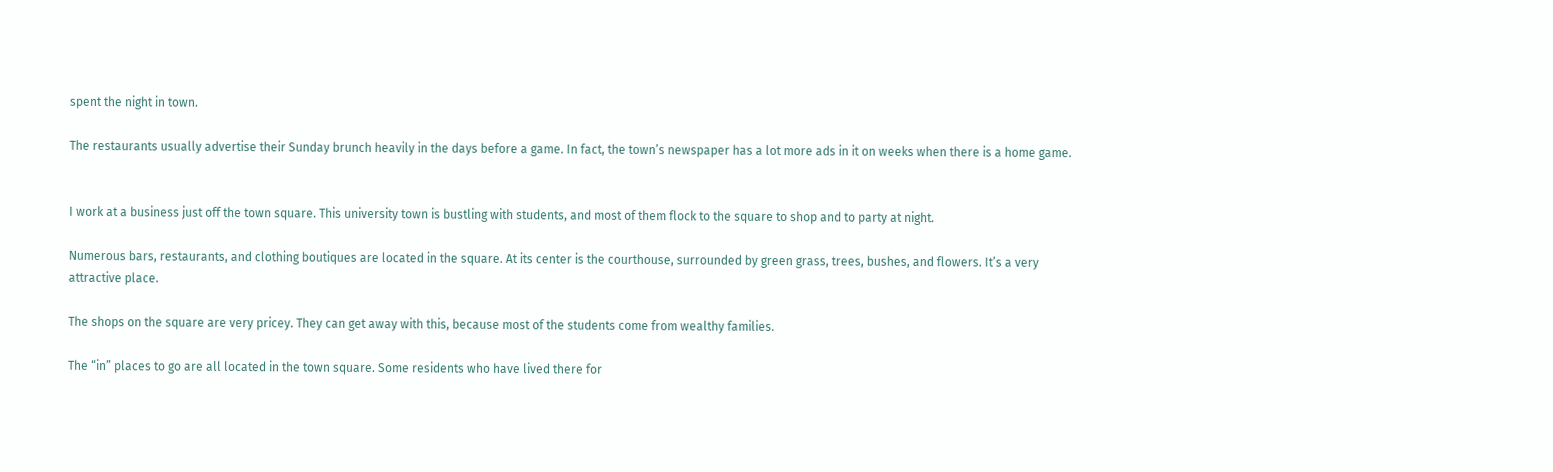spent the night in town.

The restaurants usually advertise their Sunday brunch heavily in the days before a game. In fact, the town’s newspaper has a lot more ads in it on weeks when there is a home game.


I work at a business just off the town square. This university town is bustling with students, and most of them flock to the square to shop and to party at night.

Numerous bars, restaurants, and clothing boutiques are located in the square. At its center is the courthouse, surrounded by green grass, trees, bushes, and flowers. It’s a very attractive place.

The shops on the square are very pricey. They can get away with this, because most of the students come from wealthy families.

The “in” places to go are all located in the town square. Some residents who have lived there for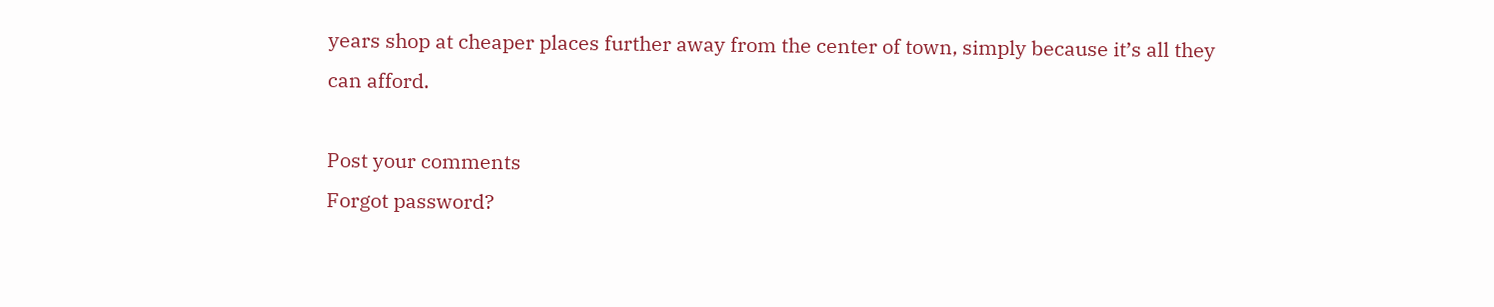years shop at cheaper places further away from the center of town, simply because it’s all they can afford.

Post your comments
Forgot password?